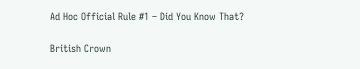Ad Hoc Official Rule #1 – Did You Know That?

British Crown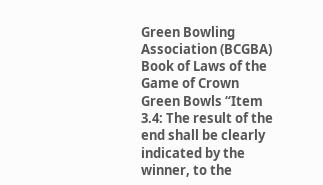Green Bowling Association (BCGBA) Book of Laws of the Game of Crown Green Bowls “Item 3.4: The result of the end shall be clearly indicated by the winner, to the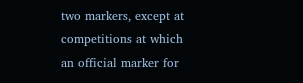two markers, except at competitions at which an official marker for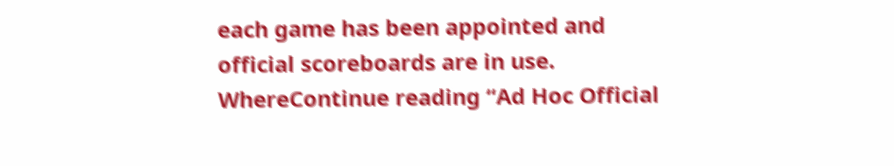each game has been appointed and official scoreboards are in use. WhereContinue reading “Ad Hoc Official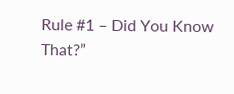Rule #1 – Did You Know That?”